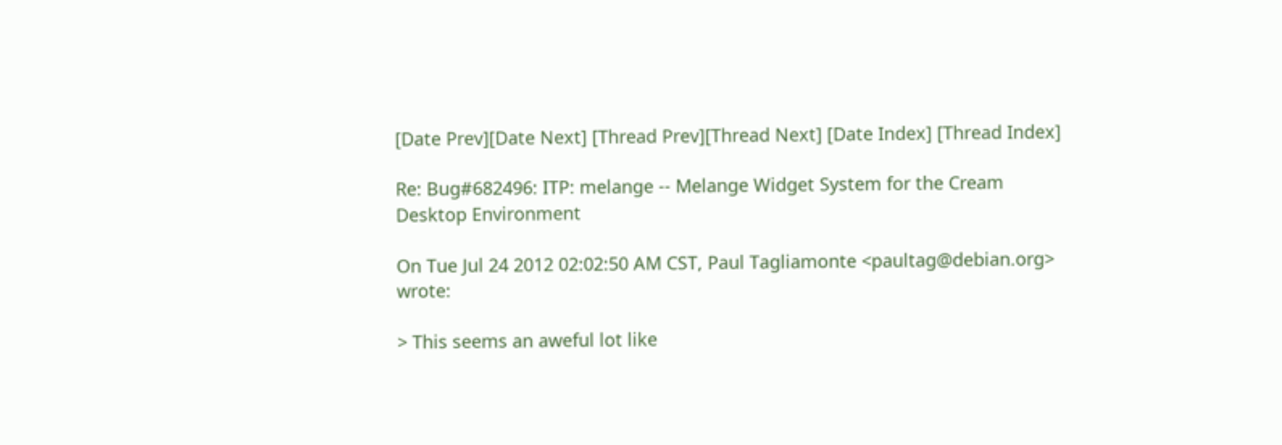[Date Prev][Date Next] [Thread Prev][Thread Next] [Date Index] [Thread Index]

Re: Bug#682496: ITP: melange -- Melange Widget System for the Cream Desktop Environment

On Tue Jul 24 2012 02:02:50 AM CST, Paul Tagliamonte <paultag@debian.org> wrote:

> This seems an aweful lot like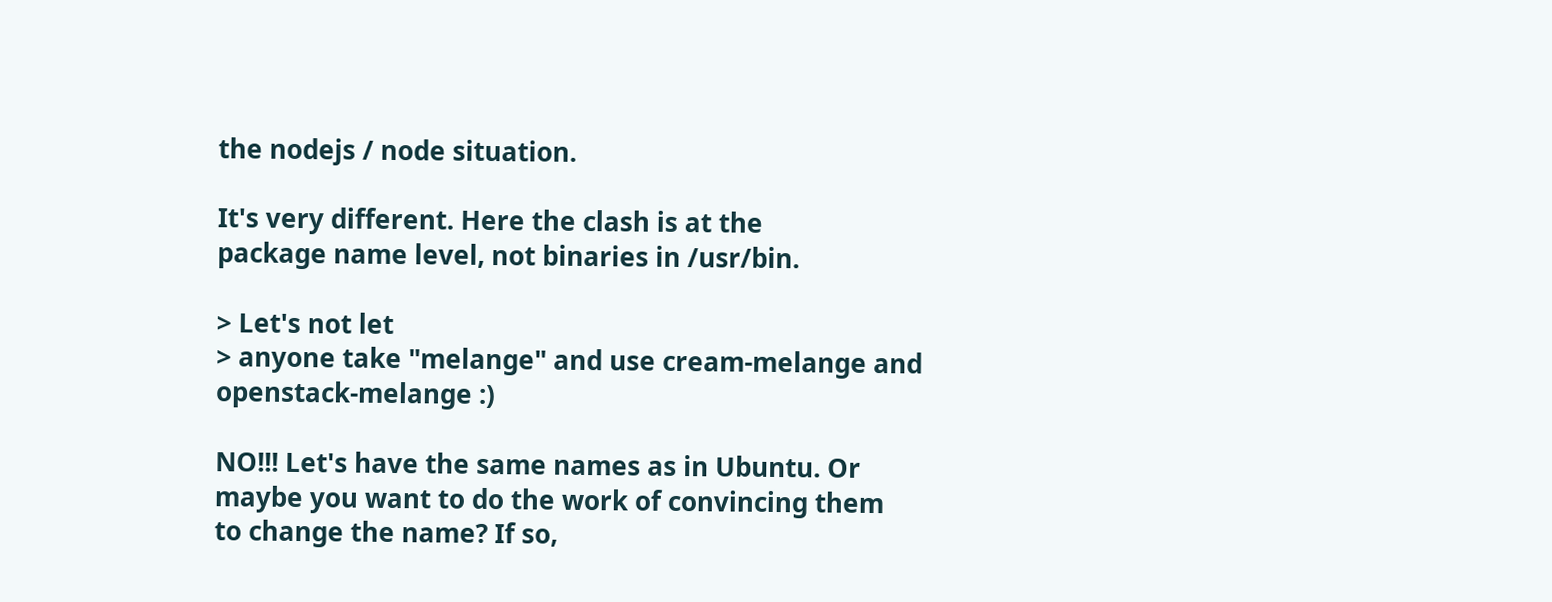the nodejs / node situation.

It's very different. Here the clash is at the
package name level, not binaries in /usr/bin.

> Let's not let
> anyone take "melange" and use cream-melange and openstack-melange :)

NO!!! Let's have the same names as in Ubuntu. Or
maybe you want to do the work of convincing them
to change the name? If so,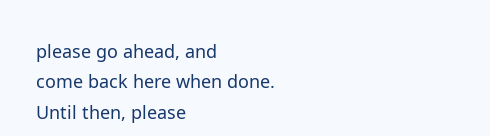please go ahead, and
come back here when done. Until then, please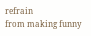refrain
from making funny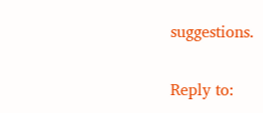suggestions.


Reply to: